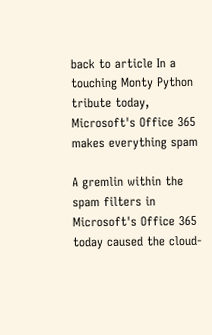back to article In a touching Monty Python tribute today, Microsoft's Office 365 makes everything spam

A gremlin within the spam filters in Microsoft's Office 365 today caused the cloud-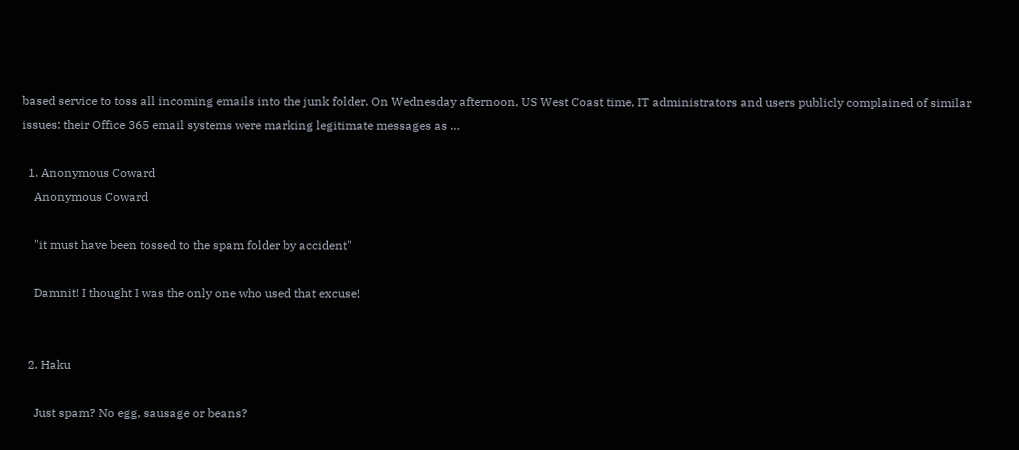based service to toss all incoming emails into the junk folder. On Wednesday afternoon, US West Coast time, IT administrators and users publicly complained of similar issues: their Office 365 email systems were marking legitimate messages as …

  1. Anonymous Coward
    Anonymous Coward

    "it must have been tossed to the spam folder by accident"

    Damnit! I thought I was the only one who used that excuse!


  2. Haku

    Just spam? No egg, sausage or beans?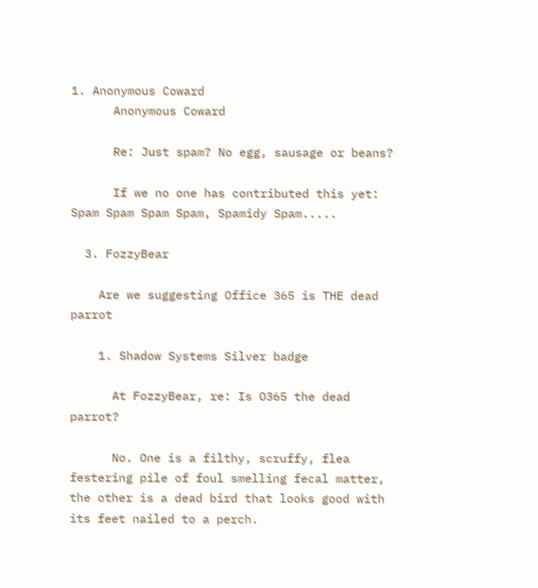1. Anonymous Coward
      Anonymous Coward

      Re: Just spam? No egg, sausage or beans?

      If we no one has contributed this yet: Spam Spam Spam Spam, Spamidy Spam.....

  3. FozzyBear

    Are we suggesting Office 365 is THE dead parrot

    1. Shadow Systems Silver badge

      At FozzyBear, re: Is O365 the dead parrot?

      No. One is a filthy, scruffy, flea festering pile of foul smelling fecal matter, the other is a dead bird that looks good with its feet nailed to a perch.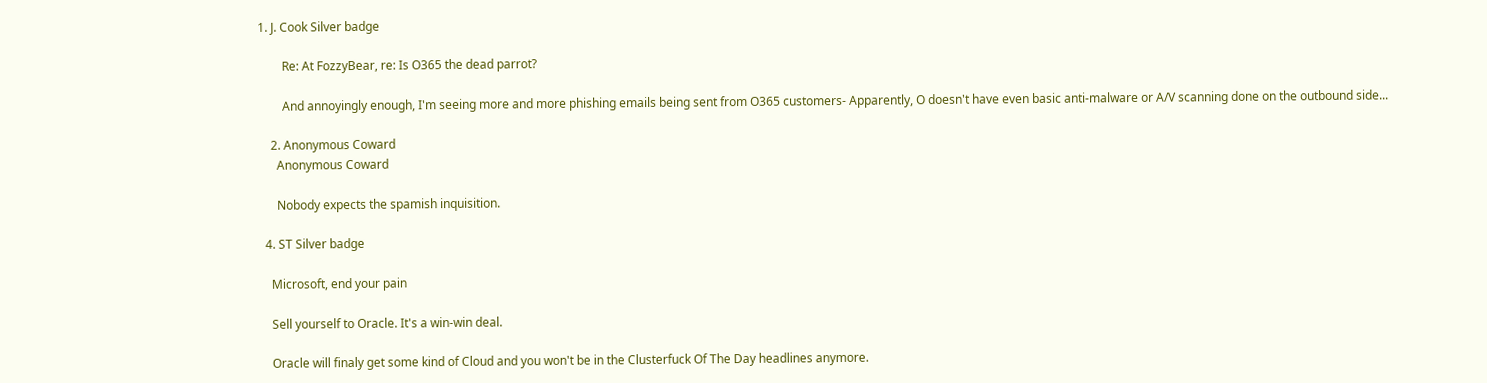1. J. Cook Silver badge

        Re: At FozzyBear, re: Is O365 the dead parrot?

        And annoyingly enough, I'm seeing more and more phishing emails being sent from O365 customers- Apparently, O doesn't have even basic anti-malware or A/V scanning done on the outbound side...

    2. Anonymous Coward
      Anonymous Coward

      Nobody expects the spamish inquisition.

  4. ST Silver badge

    Microsoft, end your pain

    Sell yourself to Oracle. It's a win-win deal.

    Oracle will finaly get some kind of Cloud and you won't be in the Clusterfuck Of The Day headlines anymore.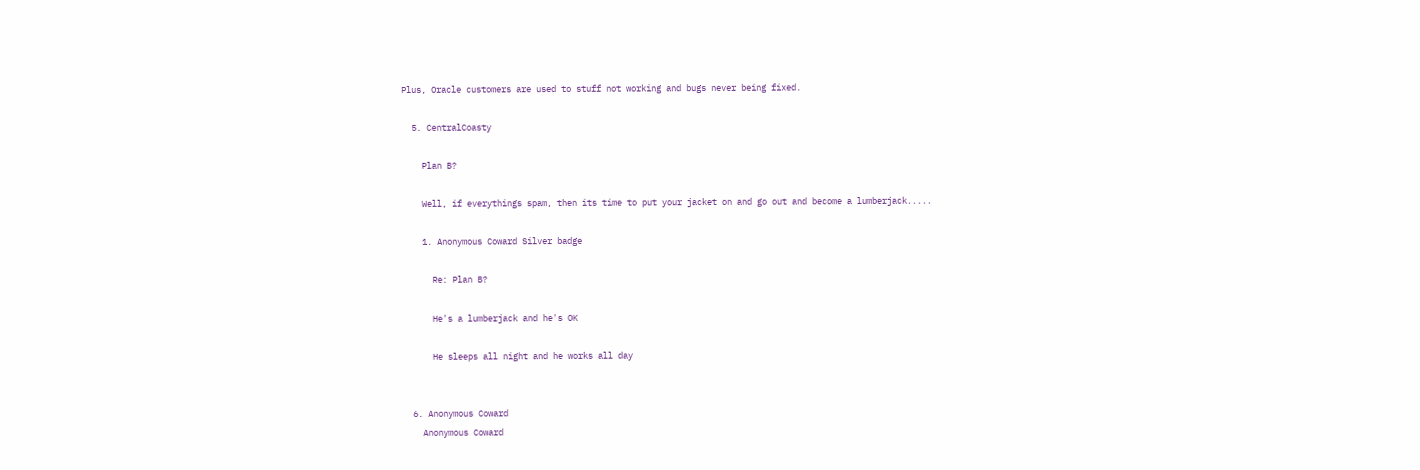Plus, Oracle customers are used to stuff not working and bugs never being fixed.

  5. CentralCoasty

    Plan B?

    Well, if everythings spam, then its time to put your jacket on and go out and become a lumberjack.....

    1. Anonymous Coward Silver badge

      Re: Plan B?

      He's a lumberjack and he's OK

      He sleeps all night and he works all day


  6. Anonymous Coward
    Anonymous Coward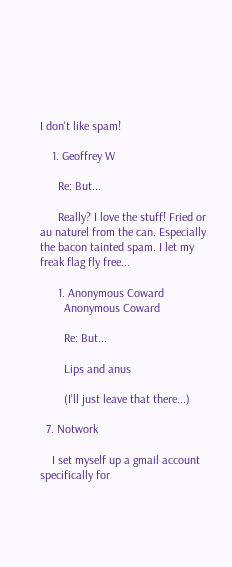I don't like spam!

    1. Geoffrey W

      Re: But...

      Really? I love the stuff! Fried or au naturel from the can. Especially the bacon tainted spam. I let my freak flag fly free...

      1. Anonymous Coward
        Anonymous Coward

        Re: But...

        Lips and anus

        (I'll just leave that there...)

  7. Notwork

    I set myself up a gmail account specifically for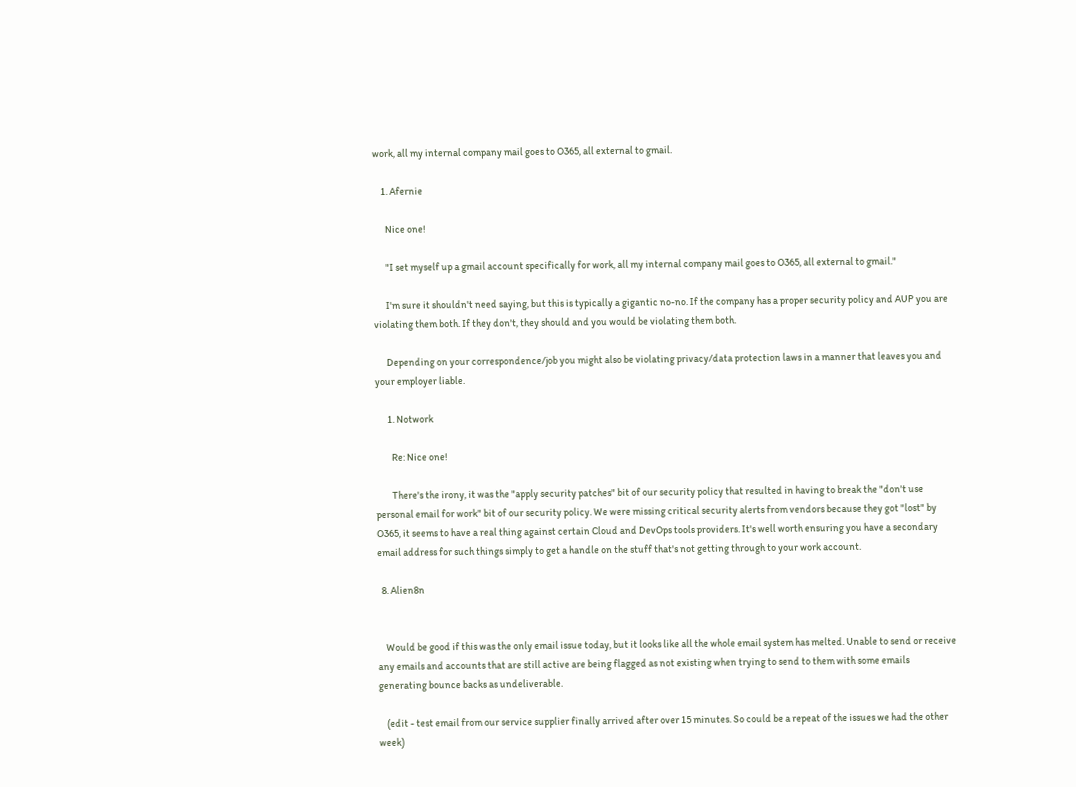work, all my internal company mail goes to O365, all external to gmail.

    1. Afernie

      Nice one!

      "I set myself up a gmail account specifically for work, all my internal company mail goes to O365, all external to gmail."

      I'm sure it shouldn't need saying, but this is typically a gigantic no-no. If the company has a proper security policy and AUP you are violating them both. If they don't, they should and you would be violating them both.

      Depending on your correspondence/job you might also be violating privacy/data protection laws in a manner that leaves you and your employer liable.

      1. Notwork

        Re: Nice one!

        There's the irony, it was the "apply security patches" bit of our security policy that resulted in having to break the "don't use personal email for work" bit of our security policy. We were missing critical security alerts from vendors because they got "lost" by O365, it seems to have a real thing against certain Cloud and DevOps tools providers. It's well worth ensuring you have a secondary email address for such things simply to get a handle on the stuff that's not getting through to your work account.

  8. Alien8n


    Would be good if this was the only email issue today, but it looks like all the whole email system has melted. Unable to send or receive any emails and accounts that are still active are being flagged as not existing when trying to send to them with some emails generating bounce backs as undeliverable.

    (edit - test email from our service supplier finally arrived after over 15 minutes. So could be a repeat of the issues we had the other week)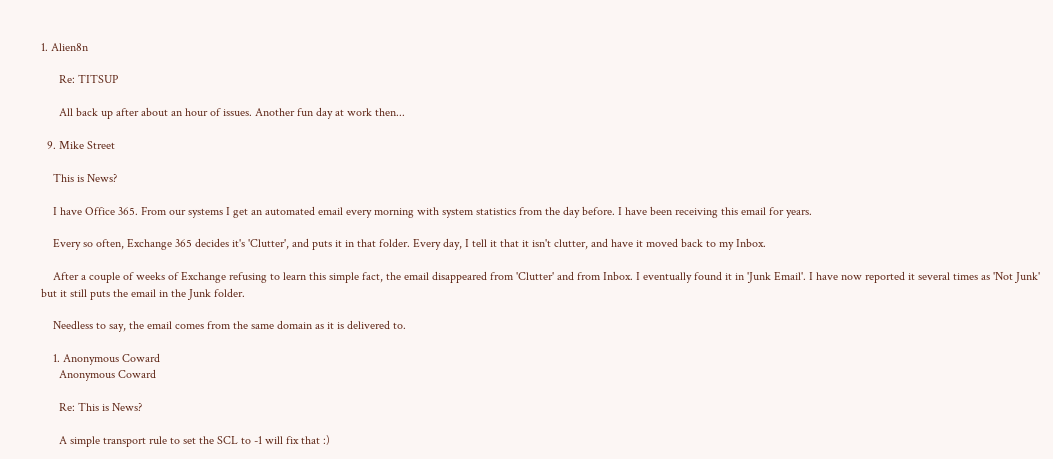1. Alien8n

      Re: TITSUP

      All back up after about an hour of issues. Another fun day at work then...

  9. Mike Street

    This is News?

    I have Office 365. From our systems I get an automated email every morning with system statistics from the day before. I have been receiving this email for years.

    Every so often, Exchange 365 decides it's 'Clutter', and puts it in that folder. Every day, I tell it that it isn't clutter, and have it moved back to my Inbox.

    After a couple of weeks of Exchange refusing to learn this simple fact, the email disappeared from 'Clutter' and from Inbox. I eventually found it in 'Junk Email'. I have now reported it several times as 'Not Junk' but it still puts the email in the Junk folder.

    Needless to say, the email comes from the same domain as it is delivered to.

    1. Anonymous Coward
      Anonymous Coward

      Re: This is News?

      A simple transport rule to set the SCL to -1 will fix that :)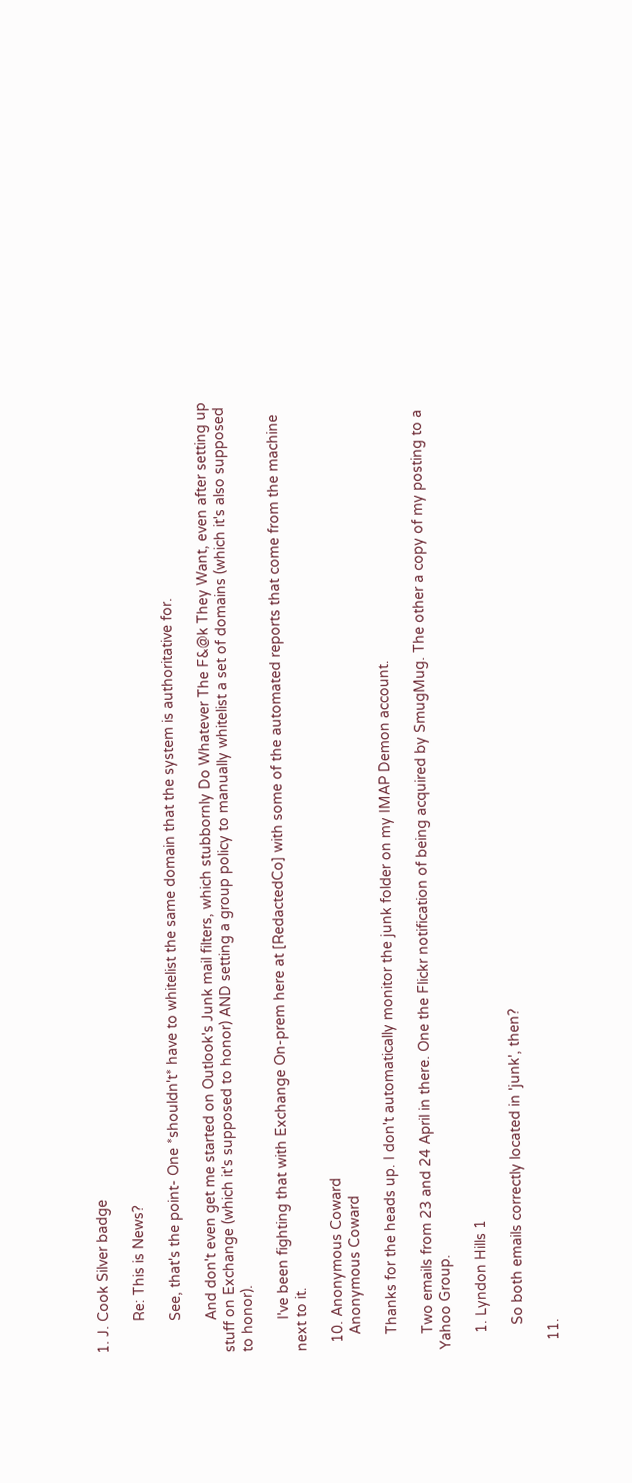1. J. Cook Silver badge

        Re: This is News?

        See, that's the point- One *shouldn't* have to whitelist the same domain that the system is authoritative for.

        And don't even get me started on Outlook's Junk mail filters, which stubbornly Do Whatever The F&@k They Want, even after setting up stuff on Exchange (which it's supposed to honor) AND setting a group policy to manually whitelist a set of domains (which it's also supposed to honor).

        I've been fighting that with Exchange On-prem here at [RedactedCo] with some of the automated reports that come from the machine next to it.

  10. Anonymous Coward
    Anonymous Coward

    Thanks for the heads up. I don't automatically monitor the junk folder on my IMAP Demon account.

    Two emails from 23 and 24 April in there. One the Flickr notification of being acquired by SmugMug. The other a copy of my posting to a Yahoo Group.

    1. Lyndon Hills 1

      So both emails correctly located in 'junk', then?

  11.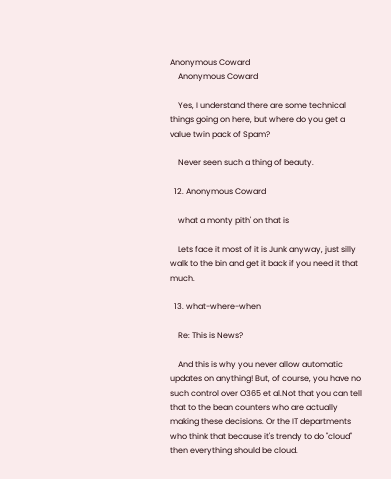Anonymous Coward
    Anonymous Coward

    Yes, I understand there are some technical things going on here, but where do you get a value twin pack of Spam?

    Never seen such a thing of beauty.

  12. Anonymous Coward

    what a monty pith' on that is

    Lets face it most of it is Junk anyway, just silly walk to the bin and get it back if you need it that much.

  13. what-where-when

    Re: This is News?

    And this is why you never allow automatic updates on anything! But, of course, you have no such control over O365 et al.Not that you can tell that to the bean counters who are actually making these decisions. Or the IT departments who think that because it's trendy to do "cloud" then everything should be cloud.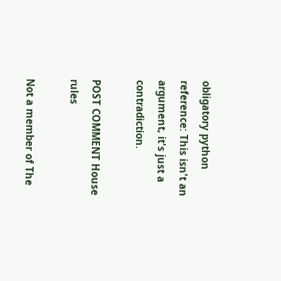obligatory python reference: This isn't an argument, it's just a contradiction.

POST COMMENT House rules

Not a member of The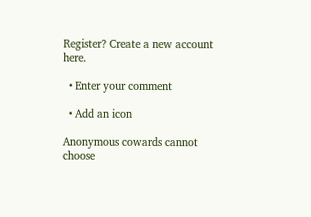Register? Create a new account here.

  • Enter your comment

  • Add an icon

Anonymous cowards cannot choose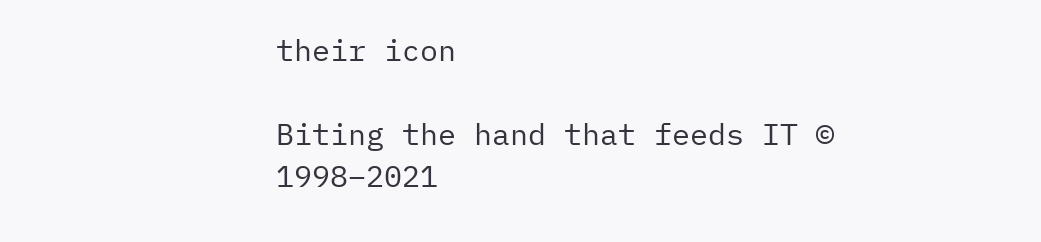their icon

Biting the hand that feeds IT © 1998–2021